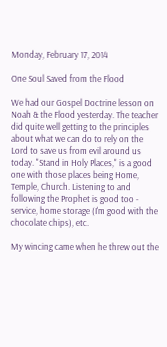Monday, February 17, 2014

One Soul Saved from the Flood

We had our Gospel Doctrine lesson on Noah & the Flood yesterday. The teacher did quite well getting to the principles about what we can do to rely on the Lord to save us from evil around us today. "Stand in Holy Places," is a good one with those places being Home, Temple, Church. Listening to and following the Prophet is good too - service, home storage (I'm good with the chocolate chips), etc.

My wincing came when he threw out the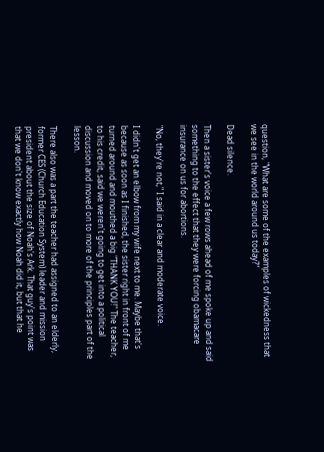question, "What are some of the examples of wickedness that we see in the world around us today?"

Dead silence.

Then a sister's voice a few rows ahead of me spoke up and said something to the effect that they were forcing obamacare insurance on us for abortions.

"No, they're not," I said in a clear and moderate voice.

I didn't get an elbow from my wife next to me. Maybe that's because as soon as I finished, the sister right in front of me turned around and mouthed a big "THANK YOU!" The teacher, to his credit, said we weren't going to get into a political discussion and moved on to more of the principles part of the lesson.

There also was a part the teacher had assigned to an elderly, former CES (Church Education System) leader and mission president about the size of Noah's Ark. That guy's point was that we don't know exactly how Noah did it, but that he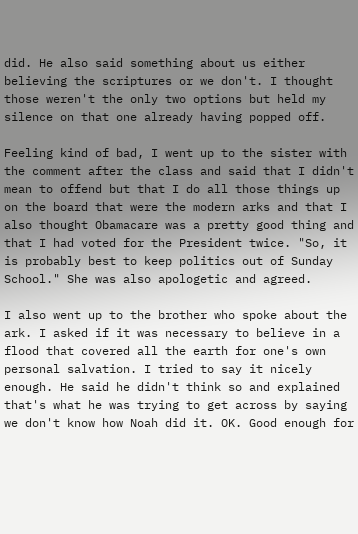did. He also said something about us either believing the scriptures or we don't. I thought those weren't the only two options but held my silence on that one already having popped off.

Feeling kind of bad, I went up to the sister with the comment after the class and said that I didn't mean to offend but that I do all those things up on the board that were the modern arks and that I also thought Obamacare was a pretty good thing and that I had voted for the President twice. "So, it is probably best to keep politics out of Sunday School." She was also apologetic and agreed.

I also went up to the brother who spoke about the ark. I asked if it was necessary to believe in a flood that covered all the earth for one's own personal salvation. I tried to say it nicely enough. He said he didn't think so and explained that's what he was trying to get across by saying we don't know how Noah did it. OK. Good enough for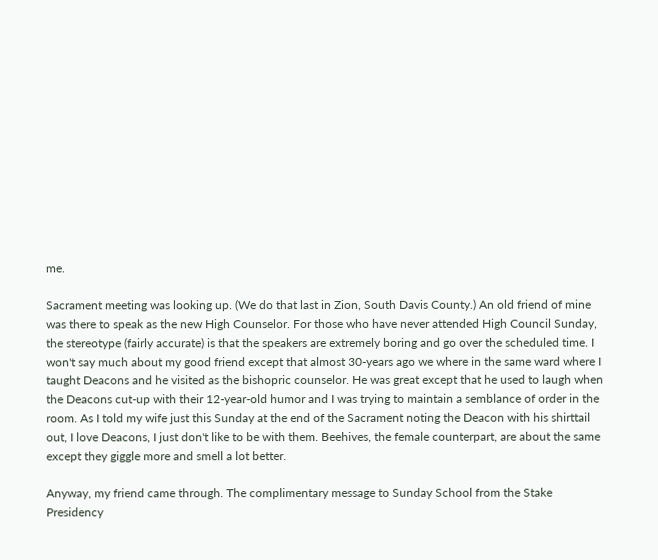me.

Sacrament meeting was looking up. (We do that last in Zion, South Davis County.) An old friend of mine was there to speak as the new High Counselor. For those who have never attended High Council Sunday, the stereotype (fairly accurate) is that the speakers are extremely boring and go over the scheduled time. I won't say much about my good friend except that almost 30-years ago we where in the same ward where I taught Deacons and he visited as the bishopric counselor. He was great except that he used to laugh when the Deacons cut-up with their 12-year-old humor and I was trying to maintain a semblance of order in the room. As I told my wife just this Sunday at the end of the Sacrament noting the Deacon with his shirttail out, I love Deacons, I just don't like to be with them. Beehives, the female counterpart, are about the same except they giggle more and smell a lot better.

Anyway, my friend came through. The complimentary message to Sunday School from the Stake Presidency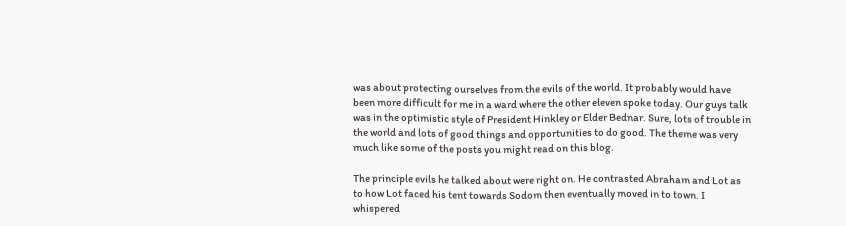was about protecting ourselves from the evils of the world. It probably would have been more difficult for me in a ward where the other eleven spoke today. Our guys talk was in the optimistic style of President Hinkley or Elder Bednar. Sure, lots of trouble in the world and lots of good things and opportunities to do good. The theme was very much like some of the posts you might read on this blog.

The principle evils he talked about were right on. He contrasted Abraham and Lot as to how Lot faced his tent towards Sodom then eventually moved in to town. I whispered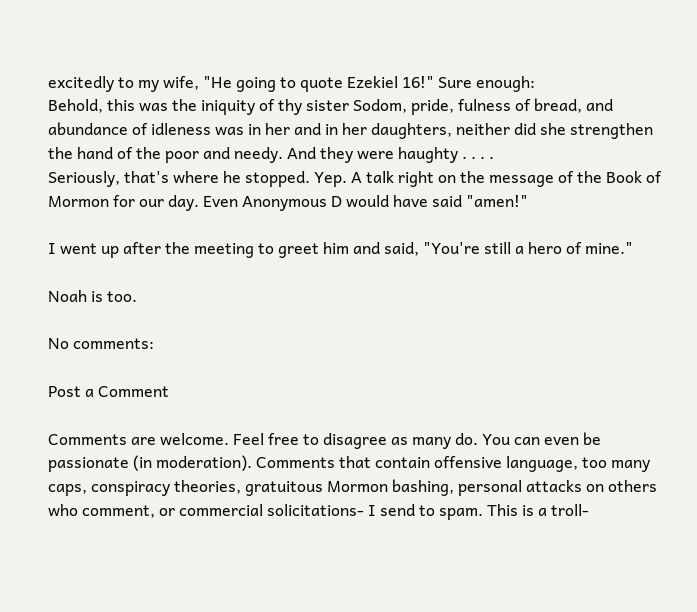excitedly to my wife, "He going to quote Ezekiel 16!" Sure enough:
Behold, this was the iniquity of thy sister Sodom, pride, fulness of bread, and abundance of idleness was in her and in her daughters, neither did she strengthen the hand of the poor and needy. And they were haughty . . . .
Seriously, that's where he stopped. Yep. A talk right on the message of the Book of Mormon for our day. Even Anonymous D would have said "amen!"

I went up after the meeting to greet him and said, "You're still a hero of mine."

Noah is too.

No comments:

Post a Comment

Comments are welcome. Feel free to disagree as many do. You can even be passionate (in moderation). Comments that contain offensive language, too many caps, conspiracy theories, gratuitous Mormon bashing, personal attacks on others who comment, or commercial solicitations- I send to spam. This is a troll-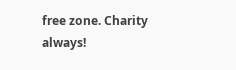free zone. Charity always!